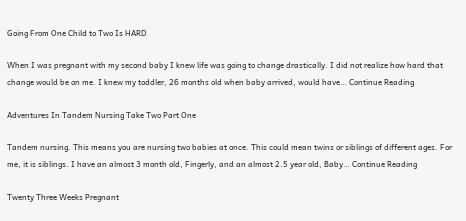Going From One Child to Two Is HARD

When I was pregnant with my second baby I knew life was going to change drastically. I did not realize how hard that change would be on me. I knew my toddler, 26 months old when baby arrived, would have… Continue Reading

Adventures In Tandem Nursing Take Two Part One

Tandem nursing. This means you are nursing two babies at once. This could mean twins or siblings of different ages. For me, it is siblings. I have an almost 3 month old, Fingerly, and an almost 2.5 year old, Baby… Continue Reading

Twenty Three Weeks Pregnant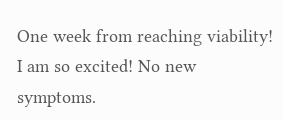One week from reaching viability! I am so excited! No new symptoms.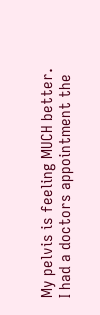My pelvis is feeling MUCH better. I had a doctors appointment the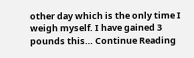other day which is the only time I weigh myself. I have gained 3 pounds this… Continue Reading